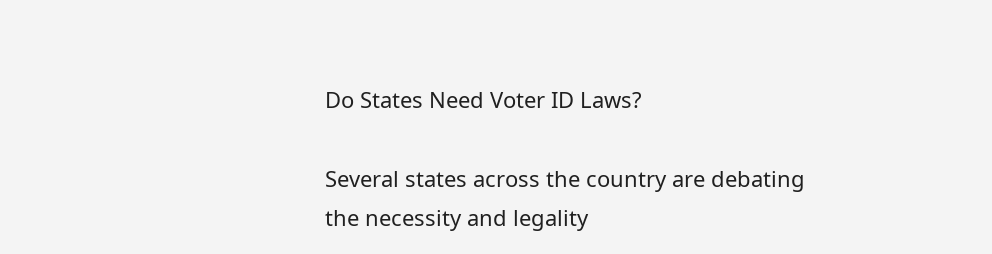Do States Need Voter ID Laws?

Several states across the country are debating the necessity and legality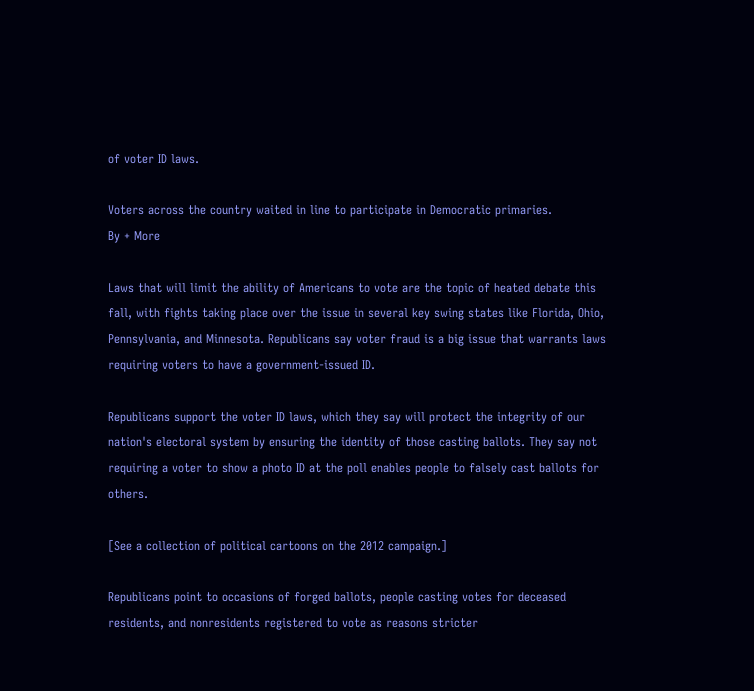of voter ID laws.

Voters across the country waited in line to participate in Democratic primaries.
By + More

Laws that will limit the ability of Americans to vote are the topic of heated debate this fall, with fights taking place over the issue in several key swing states like Florida, Ohio, Pennsylvania, and Minnesota. Republicans say voter fraud is a big issue that warrants laws requiring voters to have a government-issued ID.

Republicans support the voter ID laws, which they say will protect the integrity of our nation's electoral system by ensuring the identity of those casting ballots. They say not requiring a voter to show a photo ID at the poll enables people to falsely cast ballots for others.

[See a collection of political cartoons on the 2012 campaign.]

Republicans point to occasions of forged ballots, people casting votes for deceased residents, and nonresidents registered to vote as reasons stricter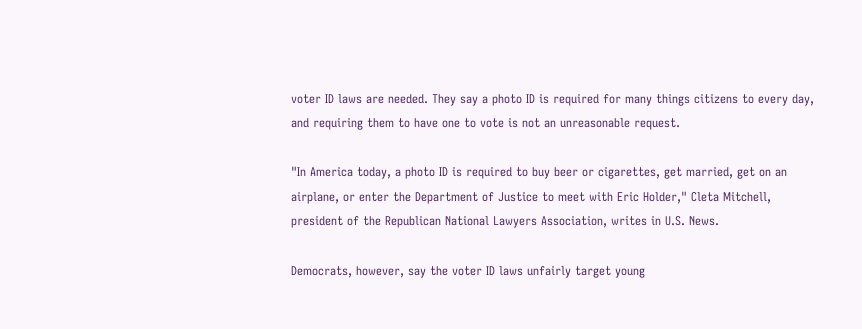voter ID laws are needed. They say a photo ID is required for many things citizens to every day, and requiring them to have one to vote is not an unreasonable request.

"In America today, a photo ID is required to buy beer or cigarettes, get married, get on an airplane, or enter the Department of Justice to meet with Eric Holder," Cleta Mitchell, president of the Republican National Lawyers Association, writes in U.S. News.

Democrats, however, say the voter ID laws unfairly target young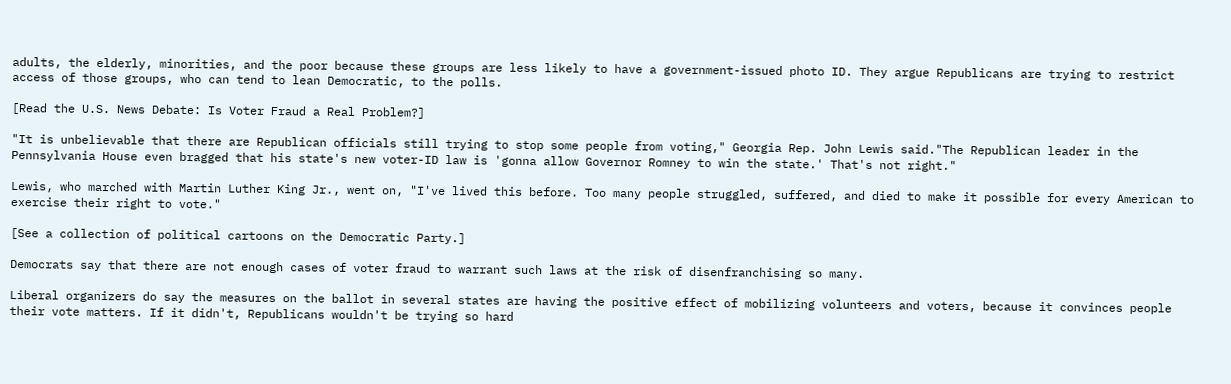adults, the elderly, minorities, and the poor because these groups are less likely to have a government-issued photo ID. They argue Republicans are trying to restrict access of those groups, who can tend to lean Democratic, to the polls.

[Read the U.S. News Debate: Is Voter Fraud a Real Problem?]

"It is unbelievable that there are Republican officials still trying to stop some people from voting," Georgia Rep. John Lewis said."The Republican leader in the Pennsylvania House even bragged that his state's new voter-ID law is 'gonna allow Governor Romney to win the state.' That's not right."

Lewis, who marched with Martin Luther King Jr., went on, "I've lived this before. Too many people struggled, suffered, and died to make it possible for every American to exercise their right to vote."

[See a collection of political cartoons on the Democratic Party.]

Democrats say that there are not enough cases of voter fraud to warrant such laws at the risk of disenfranchising so many.

Liberal organizers do say the measures on the ballot in several states are having the positive effect of mobilizing volunteers and voters, because it convinces people their vote matters. If it didn't, Republicans wouldn't be trying so hard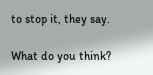to stop it, they say.

What do you think?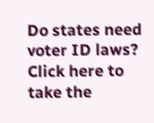Do states need voter ID laws? Click here to take the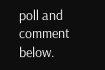poll and comment below.